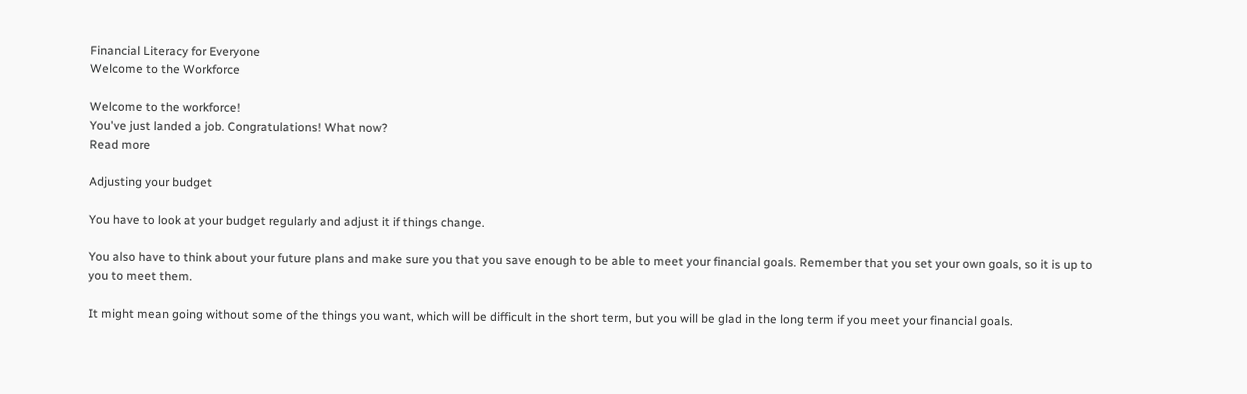Financial Literacy for Everyone
Welcome to the Workforce

Welcome to the workforce!
You've just landed a job. Congratulations! What now?
Read more

Adjusting your budget

You have to look at your budget regularly and adjust it if things change.

You also have to think about your future plans and make sure you that you save enough to be able to meet your financial goals. Remember that you set your own goals, so it is up to you to meet them.

It might mean going without some of the things you want, which will be difficult in the short term, but you will be glad in the long term if you meet your financial goals.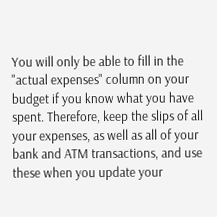You will only be able to fill in the "actual expenses" column on your budget if you know what you have spent. Therefore, keep the slips of all your expenses, as well as all of your bank and ATM transactions, and use these when you update your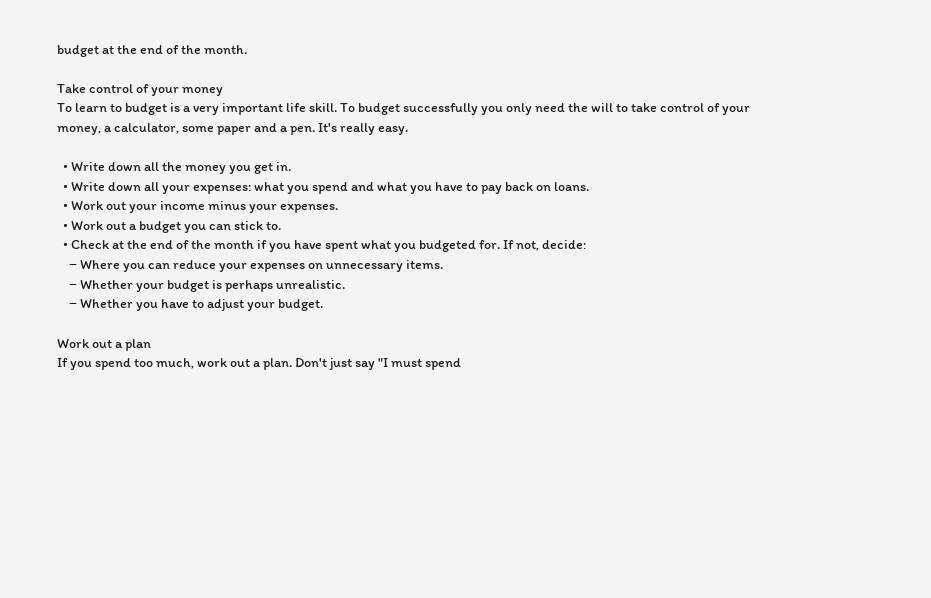budget at the end of the month.

Take control of your money
To learn to budget is a very important life skill. To budget successfully you only need the will to take control of your money, a calculator, some paper and a pen. It's really easy.

  • Write down all the money you get in.
  • Write down all your expenses: what you spend and what you have to pay back on loans.
  • Work out your income minus your expenses.
  • Work out a budget you can stick to.
  • Check at the end of the month if you have spent what you budgeted for. If not, decide:
    − Where you can reduce your expenses on unnecessary items.
    − Whether your budget is perhaps unrealistic.
    − Whether you have to adjust your budget.

Work out a plan
If you spend too much, work out a plan. Don't just say "I must spend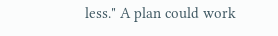less." A plan could work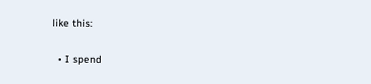like this:

  • I spend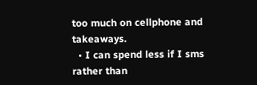too much on cellphone and takeaways.
  • I can spend less if I sms rather than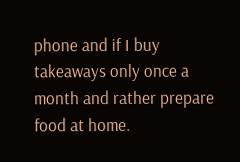phone and if I buy takeaways only once a month and rather prepare food at home.